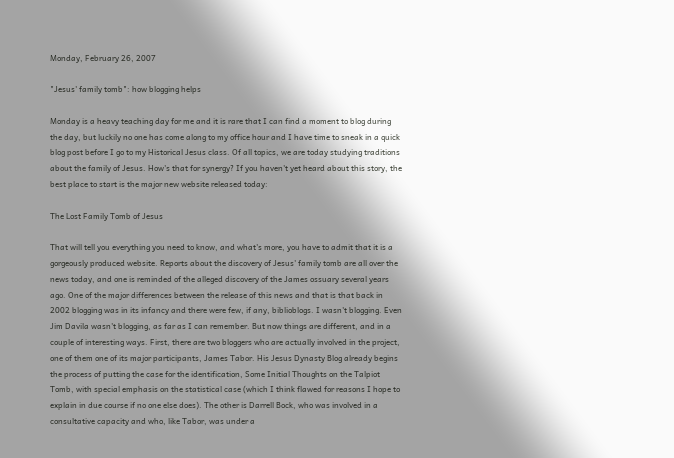Monday, February 26, 2007

"Jesus' family tomb": how blogging helps

Monday is a heavy teaching day for me and it is rare that I can find a moment to blog during the day, but luckily no one has come along to my office hour and I have time to sneak in a quick blog post before I go to my Historical Jesus class. Of all topics, we are today studying traditions about the family of Jesus. How's that for synergy? If you haven't yet heard about this story, the best place to start is the major new website released today:

The Lost Family Tomb of Jesus

That will tell you everything you need to know, and what's more, you have to admit that it is a gorgeously produced website. Reports about the discovery of Jesus' family tomb are all over the news today, and one is reminded of the alleged discovery of the James ossuary several years ago. One of the major differences between the release of this news and that is that back in 2002 blogging was in its infancy and there were few, if any, biblioblogs. I wasn't blogging. Even Jim Davila wasn't blogging, as far as I can remember. But now things are different, and in a couple of interesting ways. First, there are two bloggers who are actually involved in the project, one of them one of its major participants, James Tabor. His Jesus Dynasty Blog already begins the process of putting the case for the identification, Some Initial Thoughts on the Talpiot Tomb, with special emphasis on the statistical case (which I think flawed for reasons I hope to explain in due course if no one else does). The other is Darrell Bock, who was involved in a consultative capacity and who, like Tabor, was under a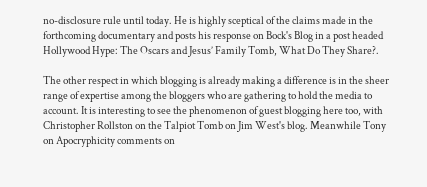no-disclosure rule until today. He is highly sceptical of the claims made in the forthcoming documentary and posts his response on Bock's Blog in a post headed Hollywood Hype: The Oscars and Jesus’ Family Tomb, What Do They Share?.

The other respect in which blogging is already making a difference is in the sheer range of expertise among the bloggers who are gathering to hold the media to account. It is interesting to see the phenomenon of guest blogging here too, with Christopher Rollston on the Talpiot Tomb on Jim West's blog. Meanwhile Tony on Apocryphicity comments on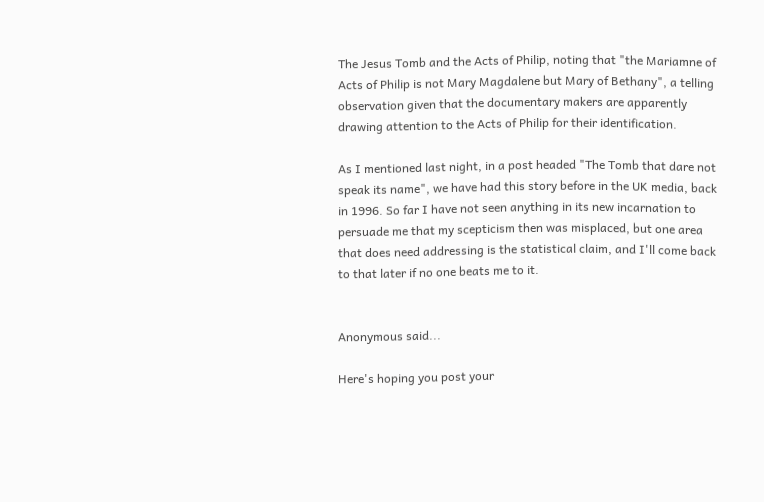The Jesus Tomb and the Acts of Philip, noting that "the Mariamne of Acts of Philip is not Mary Magdalene but Mary of Bethany", a telling observation given that the documentary makers are apparently drawing attention to the Acts of Philip for their identification.

As I mentioned last night, in a post headed "The Tomb that dare not speak its name", we have had this story before in the UK media, back in 1996. So far I have not seen anything in its new incarnation to persuade me that my scepticism then was misplaced, but one area that does need addressing is the statistical claim, and I'll come back to that later if no one beats me to it.


Anonymous said...

Here's hoping you post your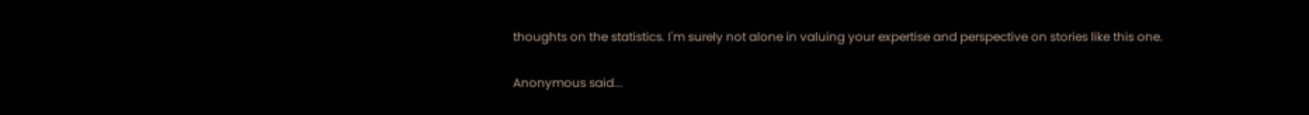thoughts on the statistics. I'm surely not alone in valuing your expertise and perspective on stories like this one.

Anonymous said...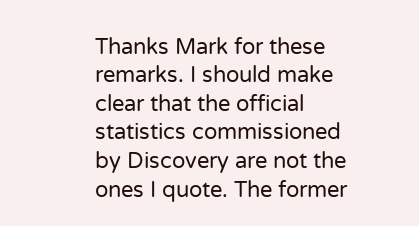Thanks Mark for these remarks. I should make clear that the official statistics commissioned by Discovery are not the ones I quote. The former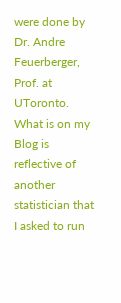were done by Dr. Andre Feuerberger, Prof. at UToronto. What is on my Blog is reflective of another statistician that I asked to run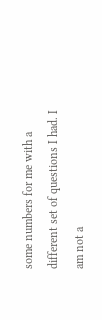some numbers for me with a different set of questions I had. I am not a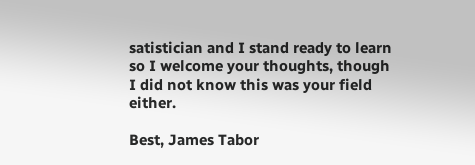satistician and I stand ready to learn so I welcome your thoughts, though I did not know this was your field either.

Best, James Tabor